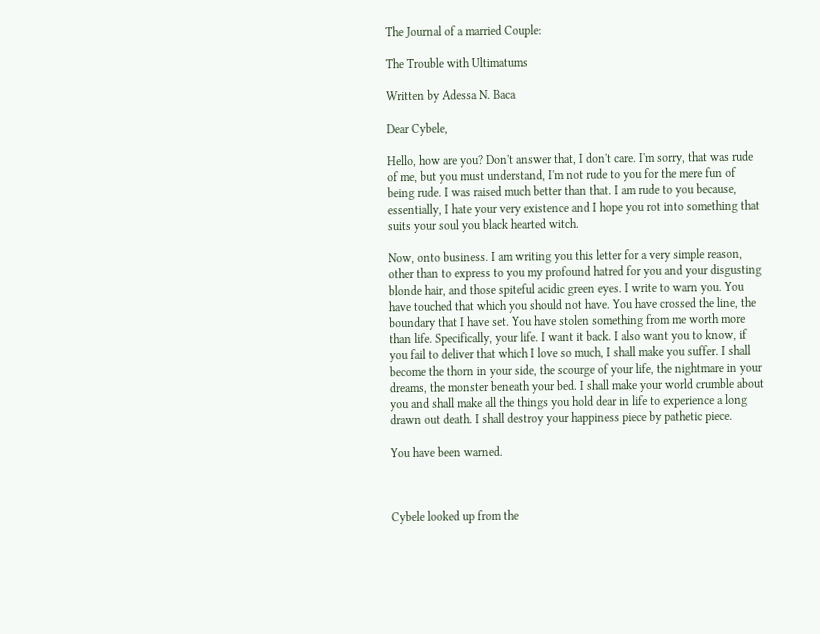The Journal of a married Couple:

The Trouble with Ultimatums

Written by Adessa N. Baca

Dear Cybele,

Hello, how are you? Don't answer that, I don't care. I'm sorry, that was rude of me, but you must understand, I'm not rude to you for the mere fun of being rude. I was raised much better than that. I am rude to you because, essentially, I hate your very existence and I hope you rot into something that suits your soul you black hearted witch.

Now, onto business. I am writing you this letter for a very simple reason, other than to express to you my profound hatred for you and your disgusting blonde hair, and those spiteful acidic green eyes. I write to warn you. You have touched that which you should not have. You have crossed the line, the boundary that I have set. You have stolen something from me worth more than life. Specifically, your life. I want it back. I also want you to know, if you fail to deliver that which I love so much, I shall make you suffer. I shall become the thorn in your side, the scourge of your life, the nightmare in your dreams, the monster beneath your bed. I shall make your world crumble about you and shall make all the things you hold dear in life to experience a long drawn out death. I shall destroy your happiness piece by pathetic piece.

You have been warned.



Cybele looked up from the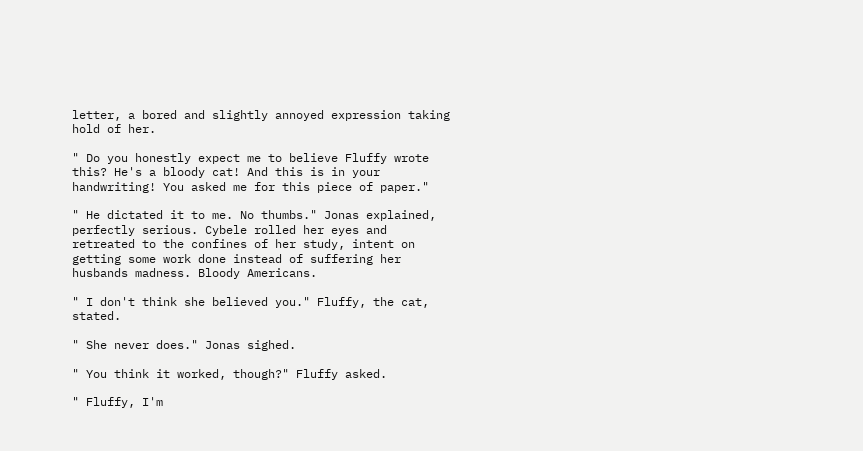letter, a bored and slightly annoyed expression taking hold of her.

" Do you honestly expect me to believe Fluffy wrote this? He's a bloody cat! And this is in your handwriting! You asked me for this piece of paper."

" He dictated it to me. No thumbs." Jonas explained, perfectly serious. Cybele rolled her eyes and retreated to the confines of her study, intent on getting some work done instead of suffering her husbands madness. Bloody Americans.

" I don't think she believed you." Fluffy, the cat, stated.

" She never does." Jonas sighed.

" You think it worked, though?" Fluffy asked.

" Fluffy, I'm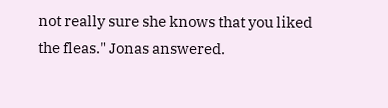not really sure she knows that you liked the fleas." Jonas answered.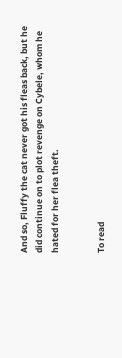And so, Fluffy the cat never got his fleas back, but he did continue on to plot revenge on Cybele, whom he hated for her flea theft.


To read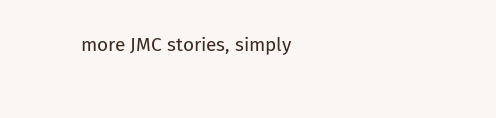more JMC stories, simply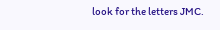look for the letters JMC.